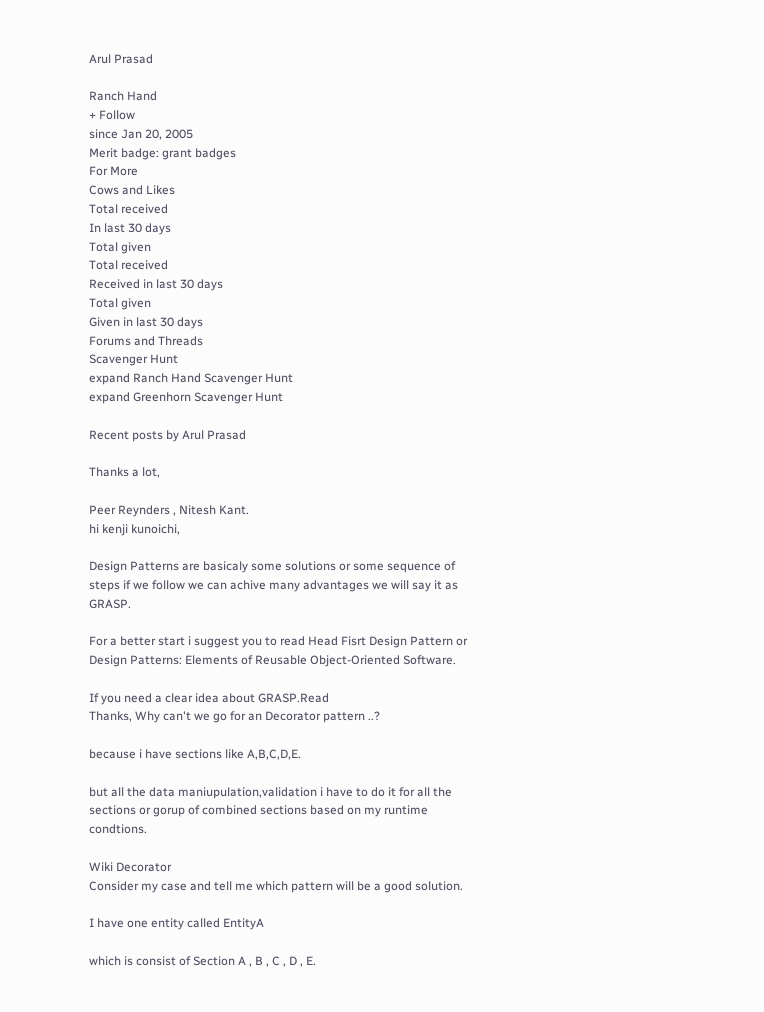Arul Prasad

Ranch Hand
+ Follow
since Jan 20, 2005
Merit badge: grant badges
For More
Cows and Likes
Total received
In last 30 days
Total given
Total received
Received in last 30 days
Total given
Given in last 30 days
Forums and Threads
Scavenger Hunt
expand Ranch Hand Scavenger Hunt
expand Greenhorn Scavenger Hunt

Recent posts by Arul Prasad

Thanks a lot,

Peer Reynders , Nitesh Kant.
hi kenji kunoichi,

Design Patterns are basicaly some solutions or some sequence of steps if we follow we can achive many advantages we will say it as GRASP.

For a better start i suggest you to read Head Fisrt Design Pattern or
Design Patterns: Elements of Reusable Object-Oriented Software.

If you need a clear idea about GRASP.Read
Thanks, Why can't we go for an Decorator pattern ..?

because i have sections like A,B,C,D,E.

but all the data maniupulation,validation i have to do it for all the sections or gorup of combined sections based on my runtime condtions.

Wiki Decorator
Consider my case and tell me which pattern will be a good solution.

I have one entity called EntityA

which is consist of Section A , B , C , D , E.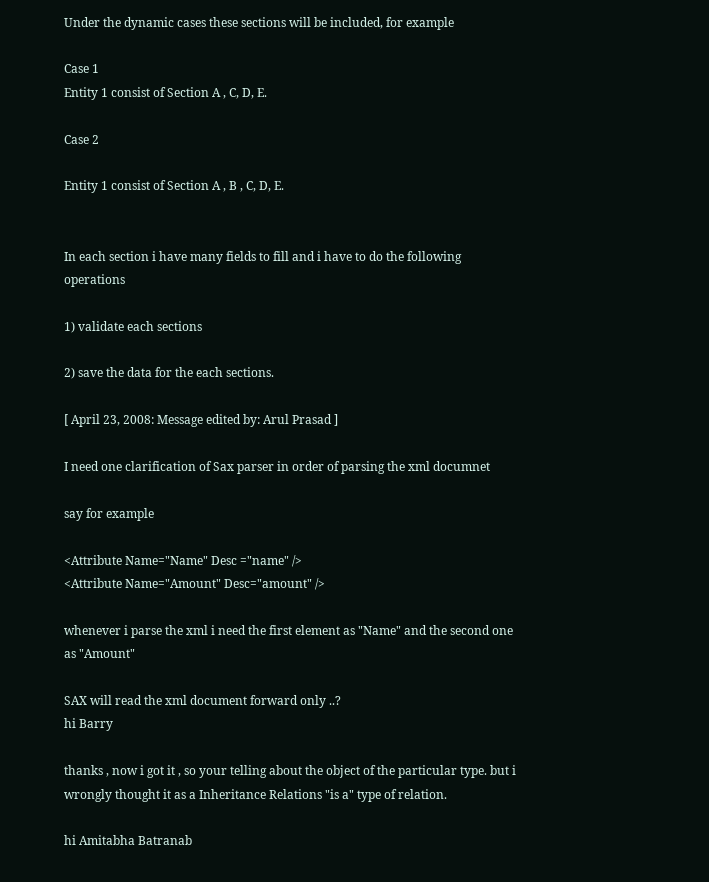Under the dynamic cases these sections will be included, for example

Case 1
Entity 1 consist of Section A , C, D, E.

Case 2

Entity 1 consist of Section A , B , C, D, E.


In each section i have many fields to fill and i have to do the following operations

1) validate each sections

2) save the data for the each sections.

[ April 23, 2008: Message edited by: Arul Prasad ]

I need one clarification of Sax parser in order of parsing the xml documnet

say for example

<Attribute Name="Name" Desc ="name" />
<Attribute Name="Amount" Desc="amount" />

whenever i parse the xml i need the first element as "Name" and the second one as "Amount"

SAX will read the xml document forward only ..?
hi Barry

thanks , now i got it , so your telling about the object of the particular type. but i wrongly thought it as a Inheritance Relations "is a" type of relation.

hi Amitabha Batranab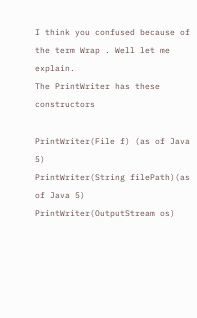I think you confused because of the term Wrap . Well let me explain.
The PrintWriter has these constructors

PrintWriter(File f) (as of Java 5)
PrintWriter(String filePath)(as of Java 5)
PrintWriter(OutputStream os)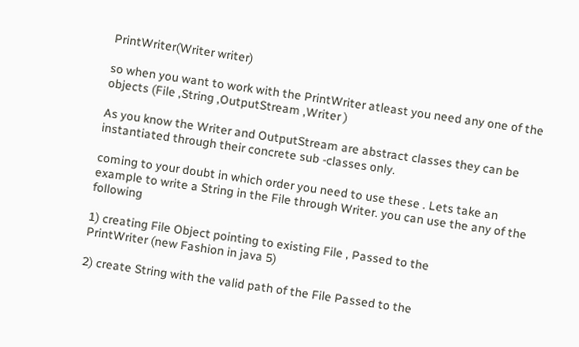PrintWriter(Writer writer)

so when you want to work with the PrintWriter atleast you need any one of the objects (File ,String ,OutputStream ,Writer )

As you know the Writer and OutputStream are abstract classes they can be instantiated through their concrete sub -classes only.

coming to your doubt in which order you need to use these . Lets take an example to write a String in the File through Writer. you can use the any of the following

1) creating File Object pointing to existing File , Passed to the
PrintWriter (new Fashion in java 5)

2) create String with the valid path of the File Passed to the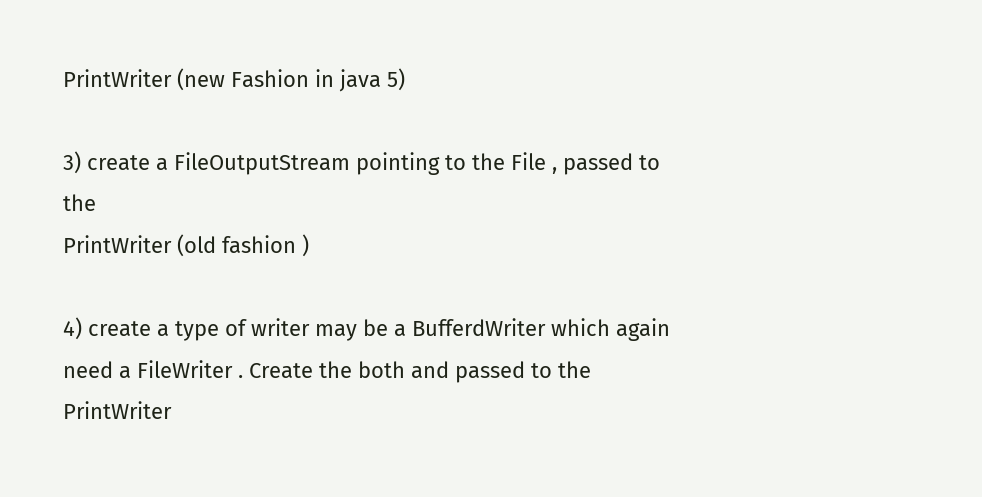PrintWriter (new Fashion in java 5)

3) create a FileOutputStream pointing to the File , passed to the
PrintWriter (old fashion )

4) create a type of writer may be a BufferdWriter which again need a FileWriter . Create the both and passed to the PrintWriter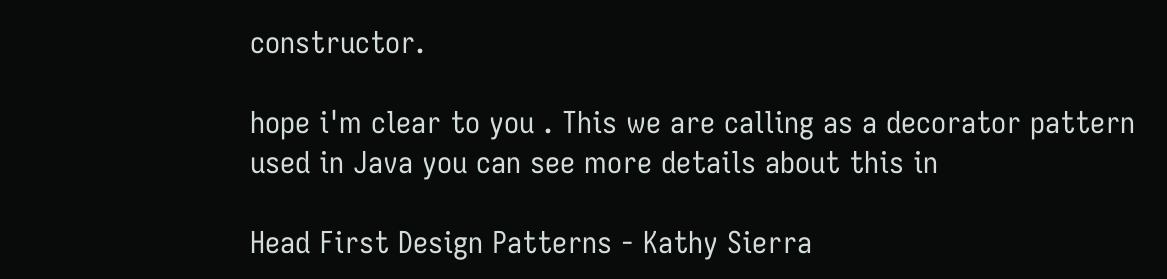constructor.

hope i'm clear to you . This we are calling as a decorator pattern used in Java you can see more details about this in

Head First Design Patterns - Kathy Sierra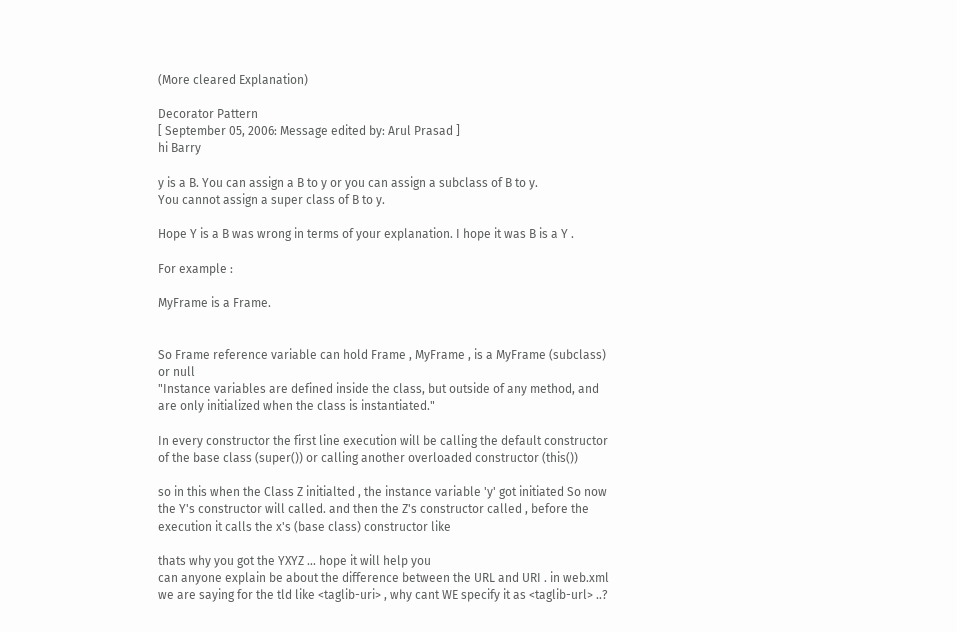(More cleared Explanation)

Decorator Pattern
[ September 05, 2006: Message edited by: Arul Prasad ]
hi Barry

y is a B. You can assign a B to y or you can assign a subclass of B to y.
You cannot assign a super class of B to y.

Hope Y is a B was wrong in terms of your explanation. I hope it was B is a Y .

For example :

MyFrame is a Frame.


So Frame reference variable can hold Frame , MyFrame , is a MyFrame (subclass) or null
"Instance variables are defined inside the class, but outside of any method, and are only initialized when the class is instantiated."

In every constructor the first line execution will be calling the default constructor of the base class (super()) or calling another overloaded constructor (this())

so in this when the Class Z initialted , the instance variable 'y' got initiated So now the Y's constructor will called. and then the Z's constructor called , before the execution it calls the x's (base class) constructor like

thats why you got the YXYZ ... hope it will help you
can anyone explain be about the difference between the URL and URI . in web.xml we are saying for the tld like <taglib-uri> , why cant WE specify it as <taglib-url> ..?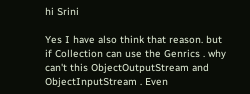hi Srini

Yes I have also think that reason. but if Collection can use the Genrics . why can't this ObjectOutputStream and ObjectInputStream . Even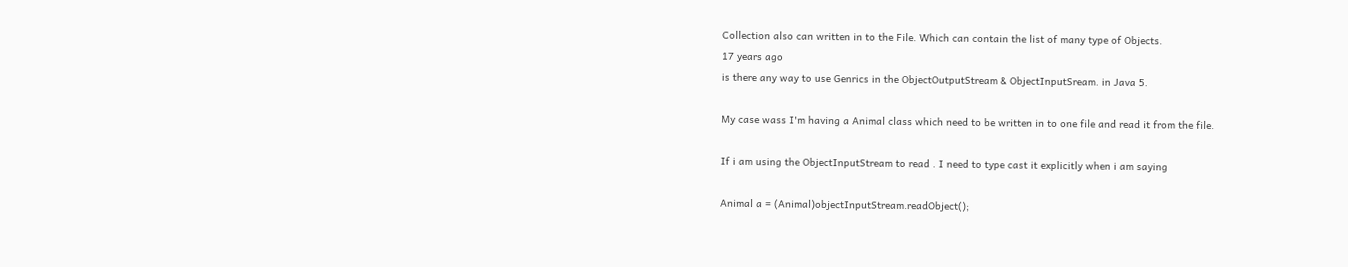Collection also can written in to the File. Which can contain the list of many type of Objects.
17 years ago
is there any way to use Genrics in the ObjectOutputStream & ObjectInputSream. in Java 5.

My case wass I'm having a Animal class which need to be written in to one file and read it from the file.

If i am using the ObjectInputStream to read . I need to type cast it explicitly when i am saying

Animal a = (Animal)objectInputStream.readObject();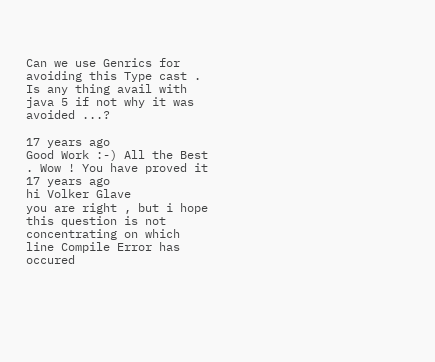Can we use Genrics for avoiding this Type cast . Is any thing avail with java 5 if not why it was avoided ...?

17 years ago
Good Work :-) All the Best . Wow ! You have proved it
17 years ago
hi Volker Glave
you are right , but i hope this question is not concentrating on which line Compile Error has occured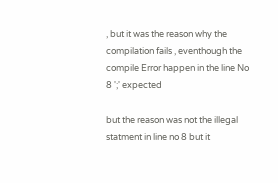, but it was the reason why the compilation fails , eventhough the compile Error happen in the line No 8 ';' expected

but the reason was not the illegal statment in line no 8 but it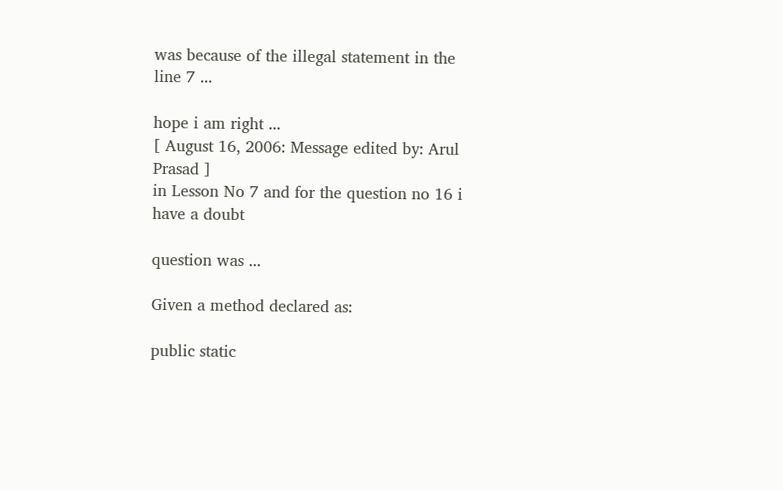was because of the illegal statement in the line 7 ...

hope i am right ...
[ August 16, 2006: Message edited by: Arul Prasad ]
in Lesson No 7 and for the question no 16 i have a doubt

question was ...

Given a method declared as:

public static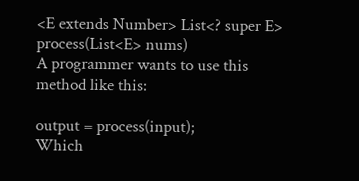<E extends Number> List<? super E> process(List<E> nums)
A programmer wants to use this method like this:

output = process(input);
Which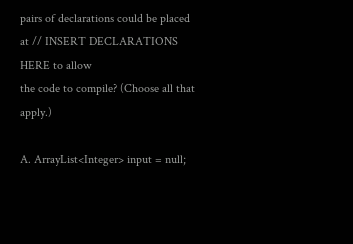pairs of declarations could be placed at // INSERT DECLARATIONS HERE to allow
the code to compile? (Choose all that apply.)

A. ArrayList<Integer> input = null;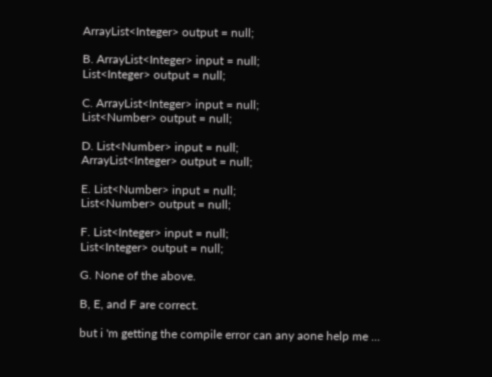ArrayList<Integer> output = null;

B. ArrayList<Integer> input = null;
List<Integer> output = null;

C. ArrayList<Integer> input = null;
List<Number> output = null;

D. List<Number> input = null;
ArrayList<Integer> output = null;

E. List<Number> input = null;
List<Number> output = null;

F. List<Integer> input = null;
List<Integer> output = null;

G. None of the above.

B, E, and F are correct.

but i 'm getting the compile error can any aone help me ...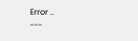Error ..
---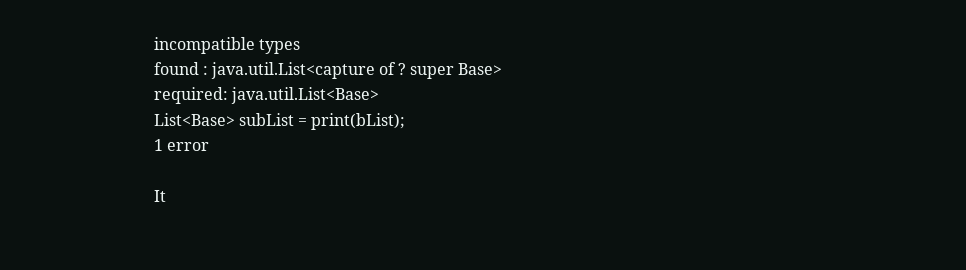incompatible types
found : java.util.List<capture of ? super Base>
required: java.util.List<Base>
List<Base> subList = print(bList);
1 error

It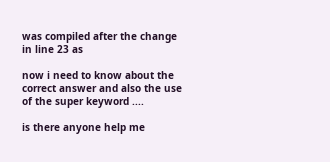was compiled after the change in line 23 as

now i need to know about the correct answer and also the use of the super keyword ....

is there anyone help me